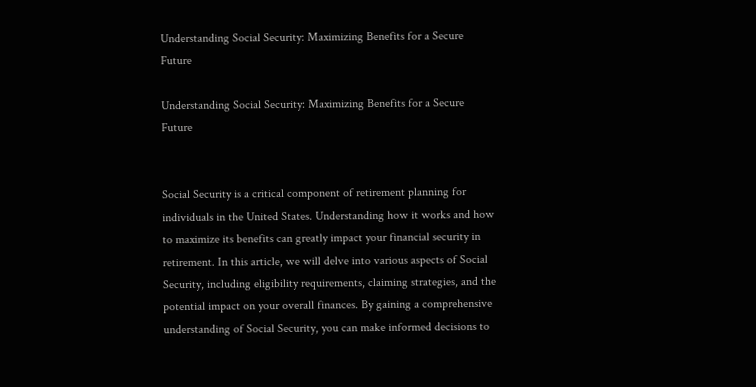Understanding Social Security: Maximizing Benefits for a Secure Future

Understanding Social Security: Maximizing Benefits for a Secure Future


Social Security is a critical component of retirement planning for individuals in the United States. Understanding how it works and how to maximize its benefits can greatly impact your financial security in retirement. In this article, we will delve into various aspects of Social Security, including eligibility requirements, claiming strategies, and the potential impact on your overall finances. By gaining a comprehensive understanding of Social Security, you can make informed decisions to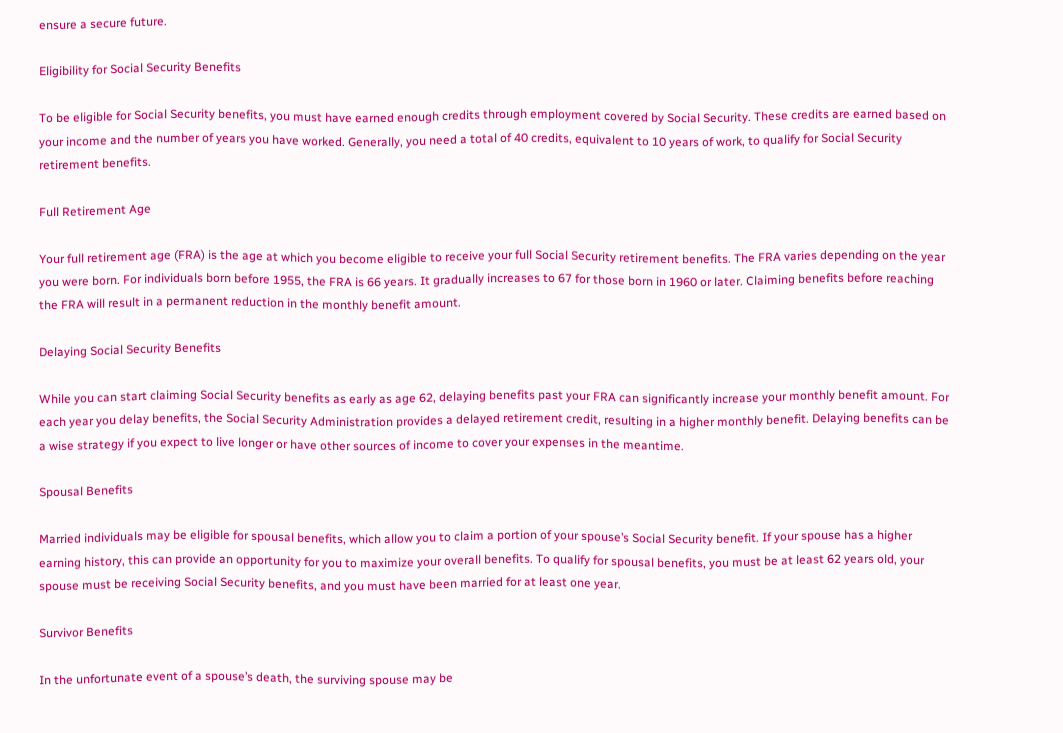ensure a secure future.

Eligibility for Social Security Benefits

To be eligible for Social Security benefits, you must have earned enough credits through employment covered by Social Security. These credits are earned based on your income and the number of years you have worked. Generally, you need a total of 40 credits, equivalent to 10 years of work, to qualify for Social Security retirement benefits.

Full Retirement Age

Your full retirement age (FRA) is the age at which you become eligible to receive your full Social Security retirement benefits. The FRA varies depending on the year you were born. For individuals born before 1955, the FRA is 66 years. It gradually increases to 67 for those born in 1960 or later. Claiming benefits before reaching the FRA will result in a permanent reduction in the monthly benefit amount.

Delaying Social Security Benefits

While you can start claiming Social Security benefits as early as age 62, delaying benefits past your FRA can significantly increase your monthly benefit amount. For each year you delay benefits, the Social Security Administration provides a delayed retirement credit, resulting in a higher monthly benefit. Delaying benefits can be a wise strategy if you expect to live longer or have other sources of income to cover your expenses in the meantime.

Spousal Benefits

Married individuals may be eligible for spousal benefits, which allow you to claim a portion of your spouse’s Social Security benefit. If your spouse has a higher earning history, this can provide an opportunity for you to maximize your overall benefits. To qualify for spousal benefits, you must be at least 62 years old, your spouse must be receiving Social Security benefits, and you must have been married for at least one year.

Survivor Benefits

In the unfortunate event of a spouse’s death, the surviving spouse may be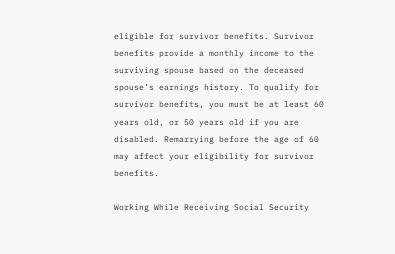eligible for survivor benefits. Survivor benefits provide a monthly income to the surviving spouse based on the deceased spouse’s earnings history. To qualify for survivor benefits, you must be at least 60 years old, or 50 years old if you are disabled. Remarrying before the age of 60 may affect your eligibility for survivor benefits.

Working While Receiving Social Security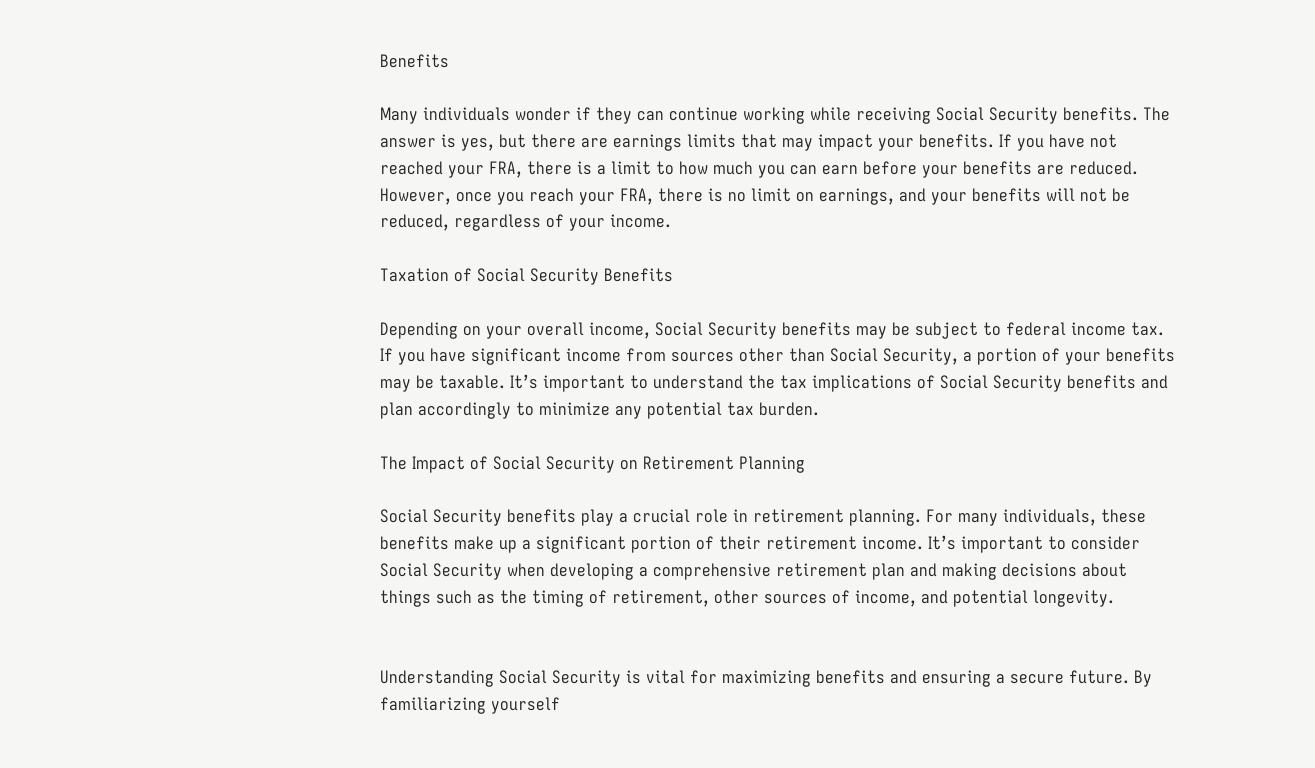Benefits

Many individuals wonder if they can continue working while receiving Social Security benefits. The answer is yes, but there are earnings limits that may impact your benefits. If you have not reached your FRA, there is a limit to how much you can earn before your benefits are reduced. However, once you reach your FRA, there is no limit on earnings, and your benefits will not be reduced, regardless of your income.

Taxation of Social Security Benefits

Depending on your overall income, Social Security benefits may be subject to federal income tax. If you have significant income from sources other than Social Security, a portion of your benefits may be taxable. It’s important to understand the tax implications of Social Security benefits and plan accordingly to minimize any potential tax burden.

The Impact of Social Security on Retirement Planning

Social Security benefits play a crucial role in retirement planning. For many individuals, these benefits make up a significant portion of their retirement income. It’s important to consider Social Security when developing a comprehensive retirement plan and making decisions about things such as the timing of retirement, other sources of income, and potential longevity.


Understanding Social Security is vital for maximizing benefits and ensuring a secure future. By familiarizing yourself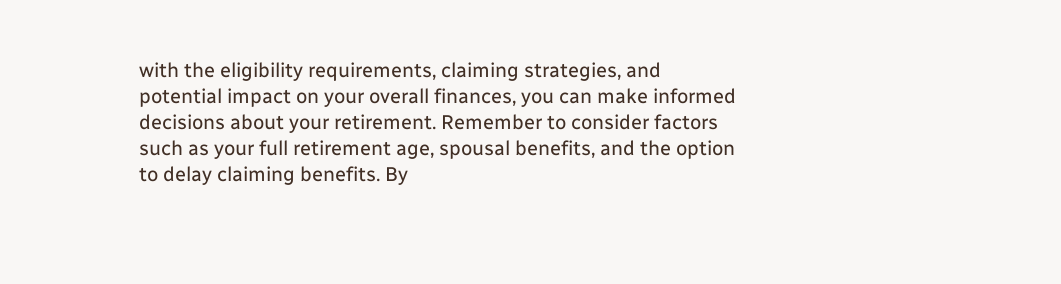with the eligibility requirements, claiming strategies, and potential impact on your overall finances, you can make informed decisions about your retirement. Remember to consider factors such as your full retirement age, spousal benefits, and the option to delay claiming benefits. By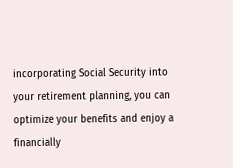incorporating Social Security into your retirement planning, you can optimize your benefits and enjoy a financially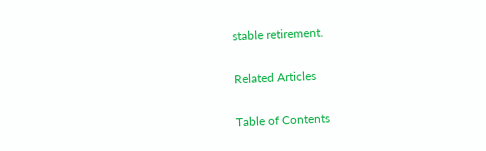stable retirement.

Related Articles

Table of Contents